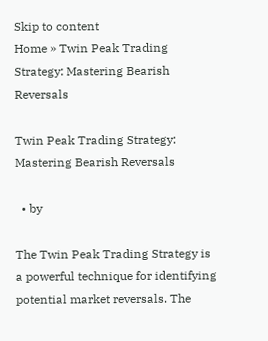Skip to content
Home » Twin Peak Trading Strategy: Mastering Bearish Reversals

Twin Peak Trading Strategy: Mastering Bearish Reversals

  • by

The Twin Peak Trading Strategy is a powerful technique for identifying potential market reversals. The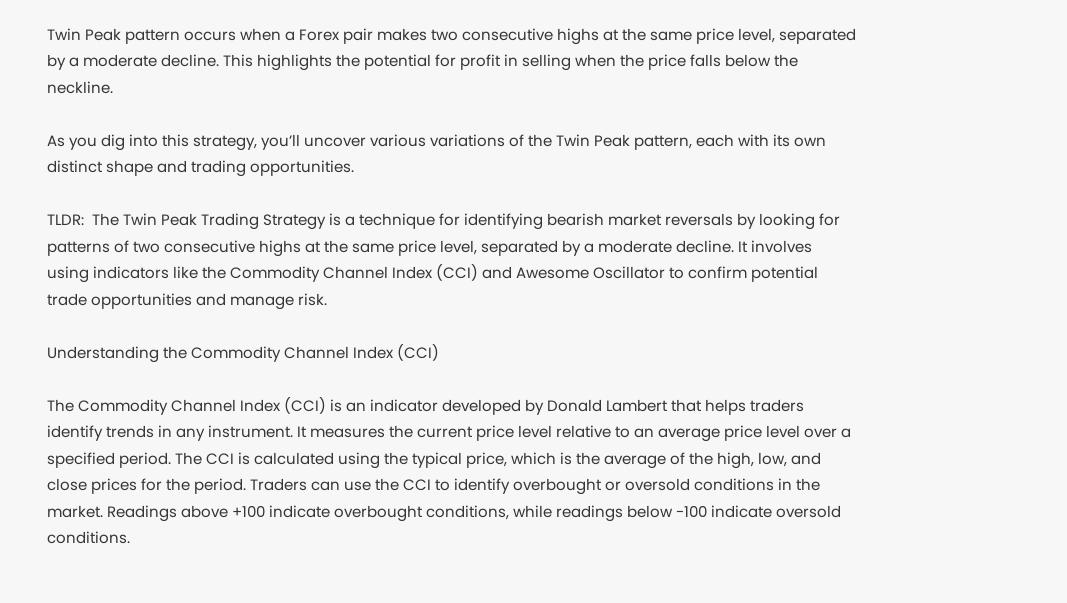Twin Peak pattern occurs when a Forex pair makes two consecutive highs at the same price level, separated by a moderate decline. This highlights the potential for profit in selling when the price falls below the neckline.

As you dig into this strategy, you’ll uncover various variations of the Twin Peak pattern, each with its own distinct shape and trading opportunities.

TLDR:  The Twin Peak Trading Strategy is a technique for identifying bearish market reversals by looking for patterns of two consecutive highs at the same price level, separated by a moderate decline. It involves using indicators like the Commodity Channel Index (CCI) and Awesome Oscillator to confirm potential trade opportunities and manage risk.

Understanding the Commodity Channel Index (CCI)

The Commodity Channel Index (CCI) is an indicator developed by Donald Lambert that helps traders identify trends in any instrument. It measures the current price level relative to an average price level over a specified period. The CCI is calculated using the typical price, which is the average of the high, low, and close prices for the period. Traders can use the CCI to identify overbought or oversold conditions in the market. Readings above +100 indicate overbought conditions, while readings below -100 indicate oversold conditions.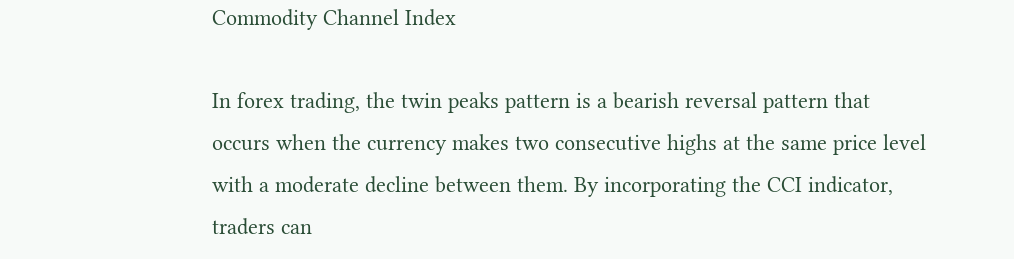Commodity Channel Index

In forex trading, the twin peaks pattern is a bearish reversal pattern that occurs when the currency makes two consecutive highs at the same price level with a moderate decline between them. By incorporating the CCI indicator, traders can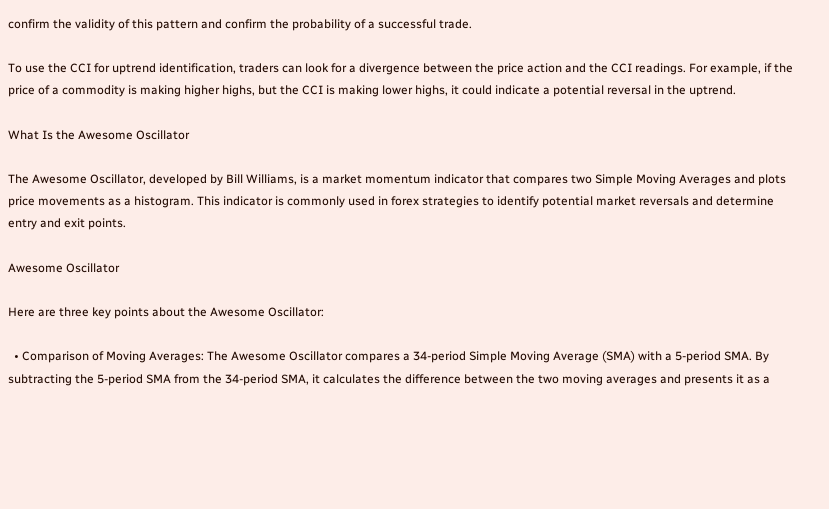confirm the validity of this pattern and confirm the probability of a successful trade.

To use the CCI for uptrend identification, traders can look for a divergence between the price action and the CCI readings. For example, if the price of a commodity is making higher highs, but the CCI is making lower highs, it could indicate a potential reversal in the uptrend.

What Is the Awesome Oscillator

The Awesome Oscillator, developed by Bill Williams, is a market momentum indicator that compares two Simple Moving Averages and plots price movements as a histogram. This indicator is commonly used in forex strategies to identify potential market reversals and determine entry and exit points.

Awesome Oscillator

Here are three key points about the Awesome Oscillator:

  • Comparison of Moving Averages: The Awesome Oscillator compares a 34-period Simple Moving Average (SMA) with a 5-period SMA. By subtracting the 5-period SMA from the 34-period SMA, it calculates the difference between the two moving averages and presents it as a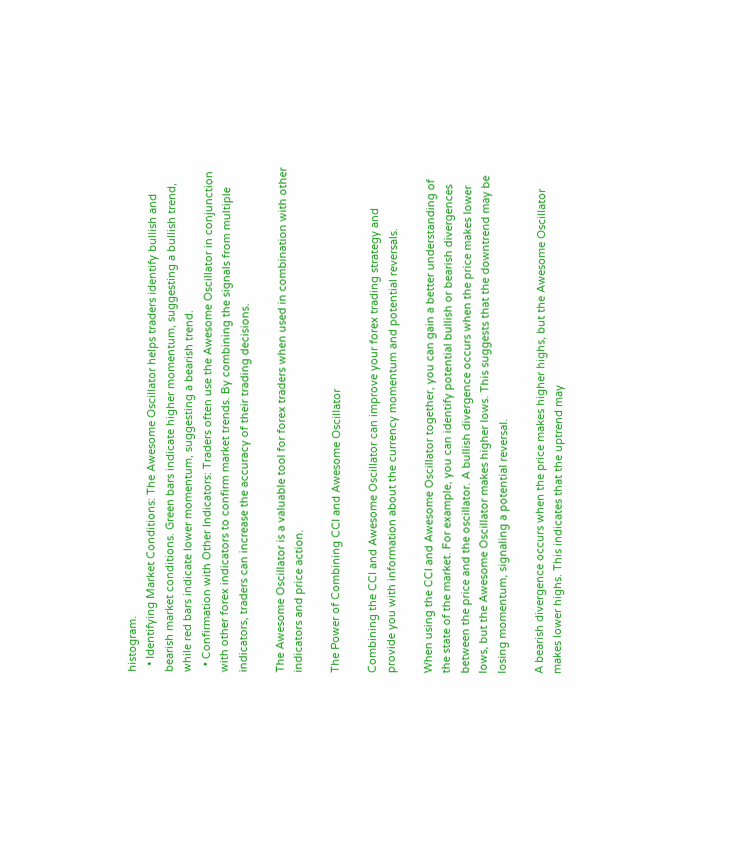histogram.
  • Identifying Market Conditions: The Awesome Oscillator helps traders identify bullish and bearish market conditions. Green bars indicate higher momentum, suggesting a bullish trend, while red bars indicate lower momentum, suggesting a bearish trend.
  • Confirmation with Other Indicators: Traders often use the Awesome Oscillator in conjunction with other forex indicators to confirm market trends. By combining the signals from multiple indicators, traders can increase the accuracy of their trading decisions.

The Awesome Oscillator is a valuable tool for forex traders when used in combination with other indicators and price action.

The Power of Combining CCI and Awesome Oscillator

Combining the CCI and Awesome Oscillator can improve your forex trading strategy and provide you with information about the currency momentum and potential reversals.

When using the CCI and Awesome Oscillator together, you can gain a better understanding of the state of the market. For example, you can identify potential bullish or bearish divergences between the price and the oscillator. A bullish divergence occurs when the price makes lower lows, but the Awesome Oscillator makes higher lows. This suggests that the downtrend may be losing momentum, signaling a potential reversal.

A bearish divergence occurs when the price makes higher highs, but the Awesome Oscillator makes lower highs. This indicates that the uptrend may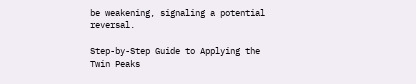be weakening, signaling a potential reversal.

Step-by-Step Guide to Applying the Twin Peaks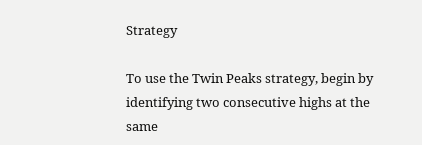Strategy

To use the Twin Peaks strategy, begin by identifying two consecutive highs at the same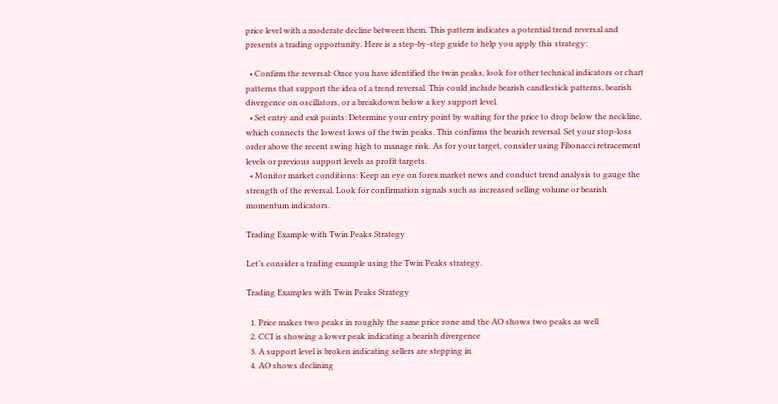price level with a moderate decline between them. This pattern indicates a potential trend reversal and presents a trading opportunity. Here is a step-by-step guide to help you apply this strategy:

  • Confirm the reversal: Once you have identified the twin peaks, look for other technical indicators or chart patterns that support the idea of a trend reversal. This could include bearish candlestick patterns, bearish divergence on oscillators, or a breakdown below a key support level.
  • Set entry and exit points: Determine your entry point by waiting for the price to drop below the neckline, which connects the lowest lows of the twin peaks. This confirms the bearish reversal. Set your stop-loss order above the recent swing high to manage risk. As for your target, consider using Fibonacci retracement levels or previous support levels as profit targets.
  • Monitor market conditions: Keep an eye on forex market news and conduct trend analysis to gauge the strength of the reversal. Look for confirmation signals such as increased selling volume or bearish momentum indicators.

Trading Example with Twin Peaks Strategy

Let’s consider a trading example using the Twin Peaks strategy.

Trading Examples with Twin Peaks Strategy

  1. Price makes two peaks in roughly the same price zone and the AO shows two peaks as well
  2. CCI is showing a lower peak indicating a bearish divergence
  3. A support level is broken indicating sellers are stepping in
  4. AO shows declining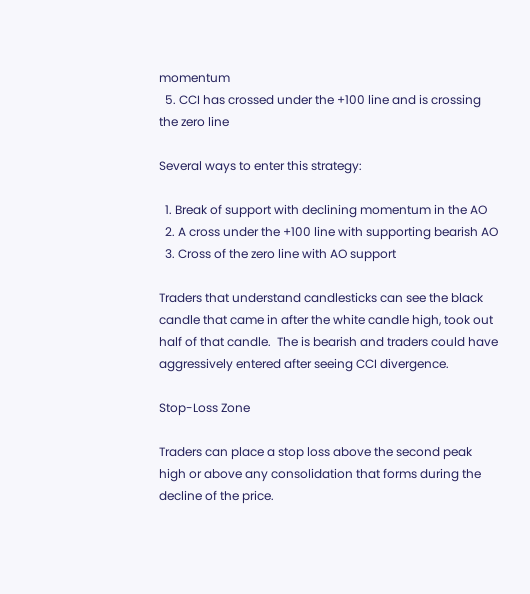momentum
  5. CCI has crossed under the +100 line and is crossing the zero line

Several ways to enter this strategy:

  1. Break of support with declining momentum in the AO
  2. A cross under the +100 line with supporting bearish AO
  3. Cross of the zero line with AO support

Traders that understand candlesticks can see the black candle that came in after the white candle high, took out half of that candle.  The is bearish and traders could have aggressively entered after seeing CCI divergence.

Stop-Loss Zone

Traders can place a stop loss above the second peak high or above any consolidation that forms during the decline of the price.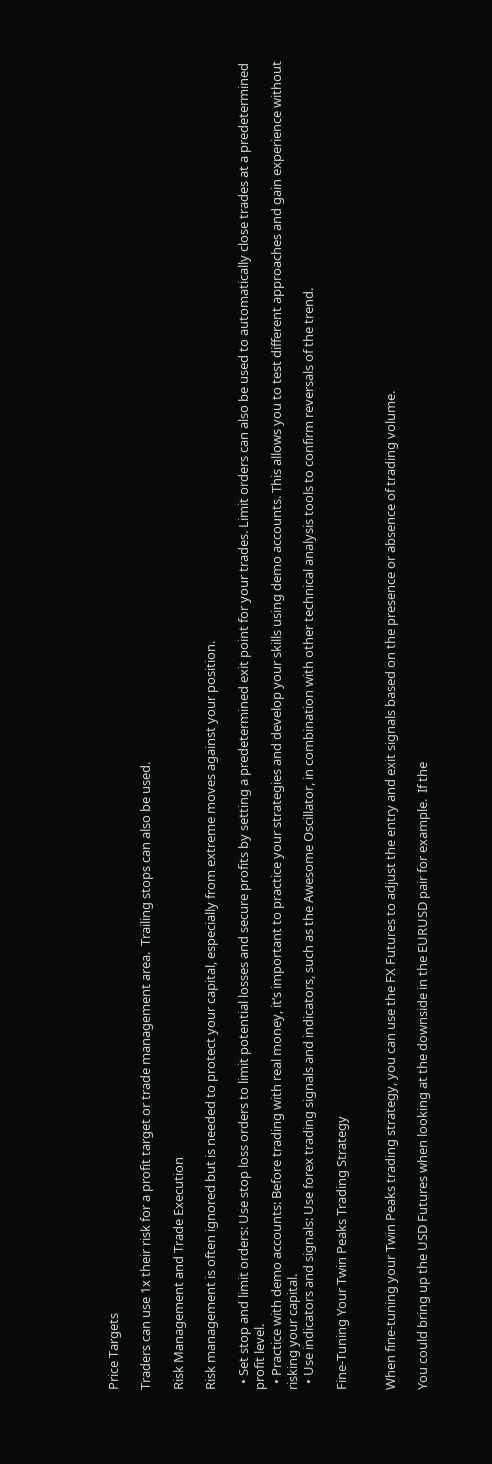Price Targets

Traders can use 1x their risk for a profit target or trade management area.  Trailing stops can also be used.

Risk Management and Trade Execution

Risk management is often ignored but is needed to protect your capital, especially from extreme moves against your position.

  • Set stop and limit orders: Use stop loss orders to limit potential losses and secure profits by setting a predetermined exit point for your trades. Limit orders can also be used to automatically close trades at a predetermined profit level.
  • Practice with demo accounts: Before trading with real money, it’s important to practice your strategies and develop your skills using demo accounts. This allows you to test different approaches and gain experience without risking your capital.
  • Use indicators and signals: Use forex trading signals and indicators, such as the Awesome Oscillator, in combination with other technical analysis tools to confirm reversals of the trend.

Fine-Tuning Your Twin Peaks Trading Strategy


When fine-tuning your Twin Peaks trading strategy, you can use the FX Futures to adjust the entry and exit signals based on the presence or absence of trading volume.

You could bring up the USD Futures when looking at the downside in the EURUSD pair for example.  If the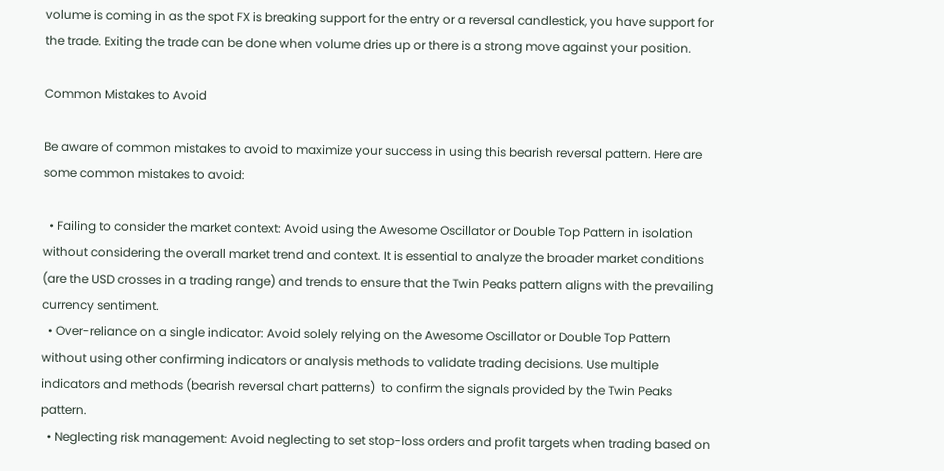volume is coming in as the spot FX is breaking support for the entry or a reversal candlestick, you have support for the trade. Exiting the trade can be done when volume dries up or there is a strong move against your position.

Common Mistakes to Avoid

Be aware of common mistakes to avoid to maximize your success in using this bearish reversal pattern. Here are some common mistakes to avoid:

  • Failing to consider the market context: Avoid using the Awesome Oscillator or Double Top Pattern in isolation without considering the overall market trend and context. It is essential to analyze the broader market conditions (are the USD crosses in a trading range) and trends to ensure that the Twin Peaks pattern aligns with the prevailing currency sentiment.
  • Over-reliance on a single indicator: Avoid solely relying on the Awesome Oscillator or Double Top Pattern without using other confirming indicators or analysis methods to validate trading decisions. Use multiple indicators and methods (bearish reversal chart patterns)  to confirm the signals provided by the Twin Peaks pattern.
  • Neglecting risk management: Avoid neglecting to set stop-loss orders and profit targets when trading based on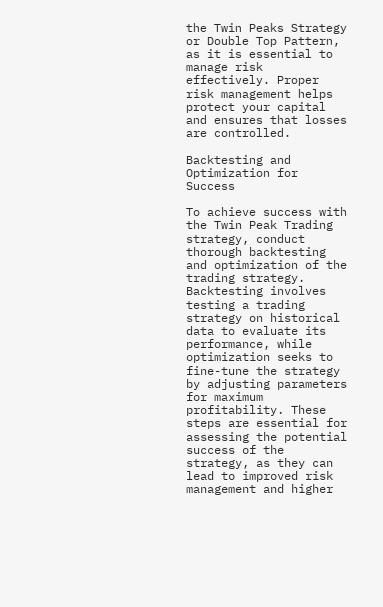the Twin Peaks Strategy or Double Top Pattern, as it is essential to manage risk effectively. Proper risk management helps protect your capital and ensures that losses are controlled.

Backtesting and Optimization for Success

To achieve success with the Twin Peak Trading strategy, conduct thorough backtesting and optimization of the trading strategy. Backtesting involves testing a trading strategy on historical data to evaluate its performance, while optimization seeks to fine-tune the strategy by adjusting parameters for maximum profitability. These steps are essential for assessing the potential success of the strategy, as they can lead to improved risk management and higher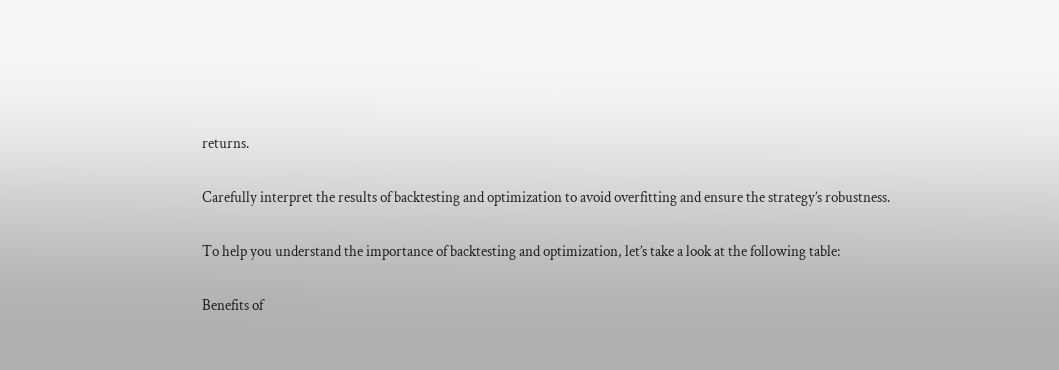returns.

Carefully interpret the results of backtesting and optimization to avoid overfitting and ensure the strategy’s robustness.

To help you understand the importance of backtesting and optimization, let’s take a look at the following table:

Benefits of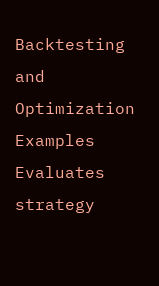Backtesting and Optimization Examples
Evaluates strategy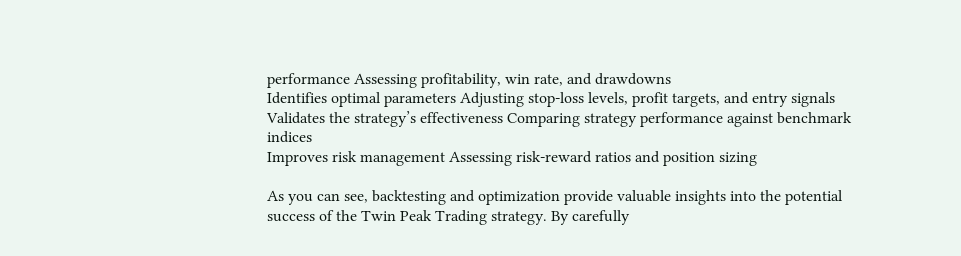performance Assessing profitability, win rate, and drawdowns
Identifies optimal parameters Adjusting stop-loss levels, profit targets, and entry signals
Validates the strategy’s effectiveness Comparing strategy performance against benchmark indices
Improves risk management Assessing risk-reward ratios and position sizing

As you can see, backtesting and optimization provide valuable insights into the potential success of the Twin Peak Trading strategy. By carefully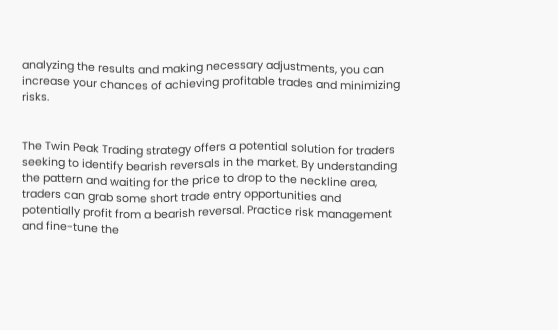analyzing the results and making necessary adjustments, you can increase your chances of achieving profitable trades and minimizing risks.


The Twin Peak Trading strategy offers a potential solution for traders seeking to identify bearish reversals in the market. By understanding the pattern and waiting for the price to drop to the neckline area, traders can grab some short trade entry opportunities and potentially profit from a bearish reversal. Practice risk management and fine-tune the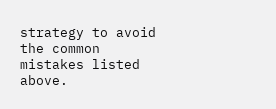strategy to avoid the common mistakes listed above.